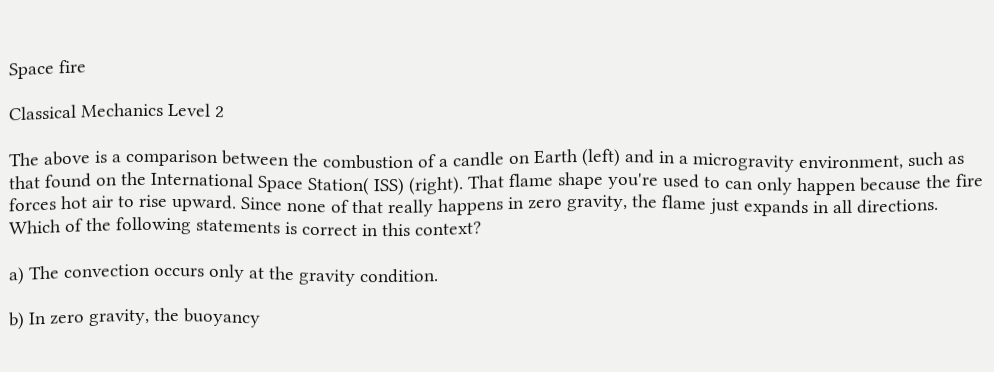Space fire

Classical Mechanics Level 2

The above is a comparison between the combustion of a candle on Earth (left) and in a microgravity environment, such as that found on the International Space Station( ISS) (right). That flame shape you're used to can only happen because the fire forces hot air to rise upward. Since none of that really happens in zero gravity, the flame just expands in all directions. Which of the following statements is correct in this context?

a) The convection occurs only at the gravity condition.

b) In zero gravity, the buoyancy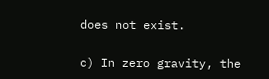does not exist.

c) In zero gravity, the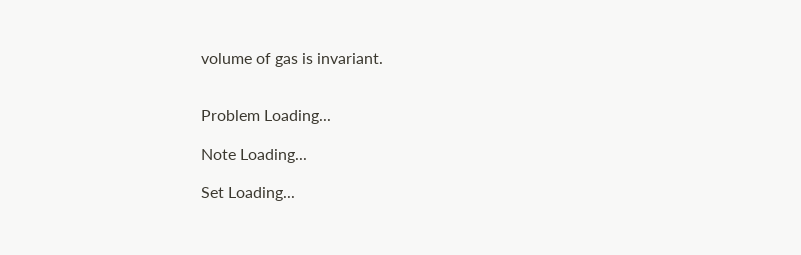volume of gas is invariant.


Problem Loading...

Note Loading...

Set Loading...